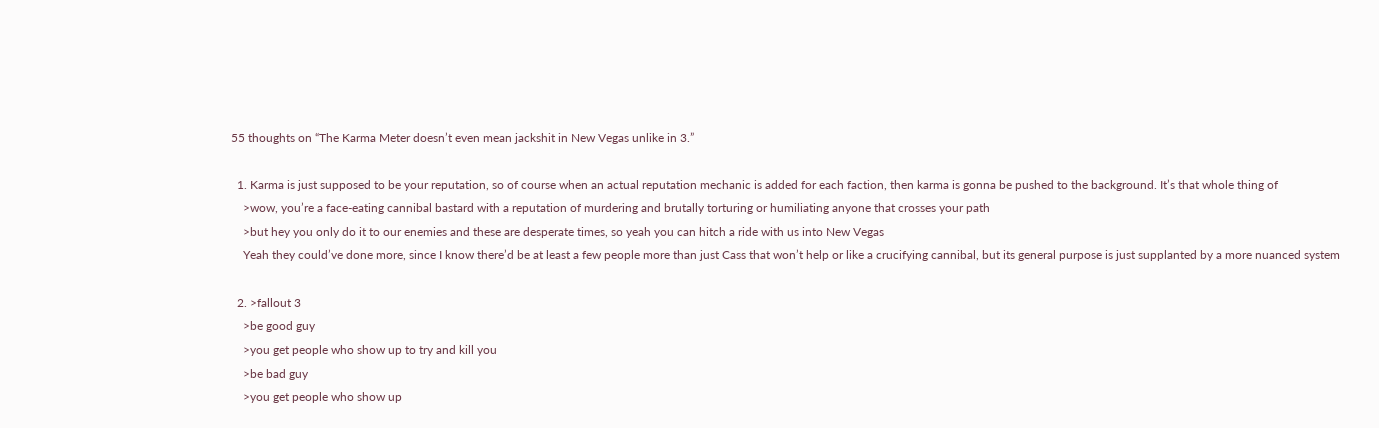55 thoughts on “The Karma Meter doesn’t even mean jackshit in New Vegas unlike in 3.”

  1. Karma is just supposed to be your reputation, so of course when an actual reputation mechanic is added for each faction, then karma is gonna be pushed to the background. It’s that whole thing of
    >wow, you’re a face-eating cannibal bastard with a reputation of murdering and brutally torturing or humiliating anyone that crosses your path
    >but hey you only do it to our enemies and these are desperate times, so yeah you can hitch a ride with us into New Vegas
    Yeah they could’ve done more, since I know there’d be at least a few people more than just Cass that won’t help or like a crucifying cannibal, but its general purpose is just supplanted by a more nuanced system

  2. >fallout 3
    >be good guy
    >you get people who show up to try and kill you
    >be bad guy
    >you get people who show up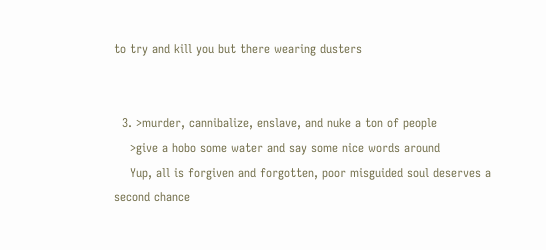to try and kill you but there wearing dusters


  3. >murder, cannibalize, enslave, and nuke a ton of people
    >give a hobo some water and say some nice words around
    Yup, all is forgiven and forgotten, poor misguided soul deserves a second chance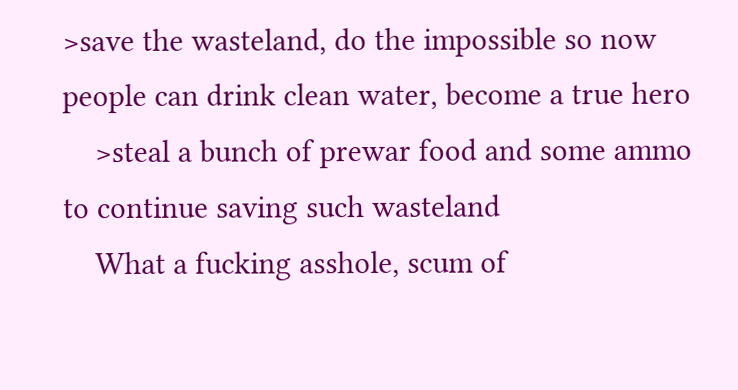>save the wasteland, do the impossible so now people can drink clean water, become a true hero
    >steal a bunch of prewar food and some ammo to continue saving such wasteland
    What a fucking asshole, scum of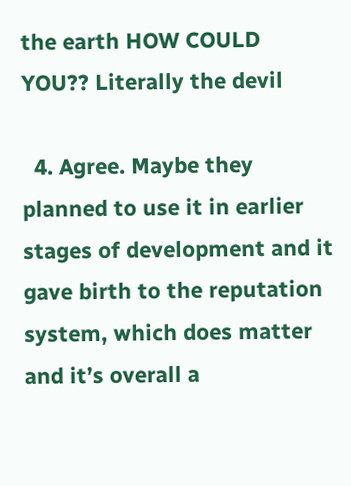the earth HOW COULD YOU?? Literally the devil

  4. Agree. Maybe they planned to use it in earlier stages of development and it gave birth to the reputation system, which does matter and it’s overall a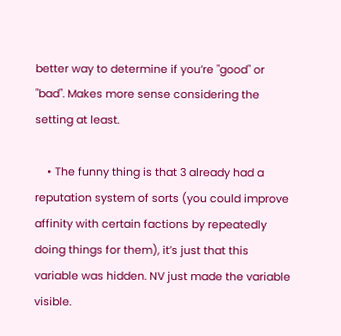better way to determine if you’re "good" or "bad". Makes more sense considering the setting at least.

    • The funny thing is that 3 already had a reputation system of sorts (you could improve affinity with certain factions by repeatedly doing things for them), it’s just that this variable was hidden. NV just made the variable visible.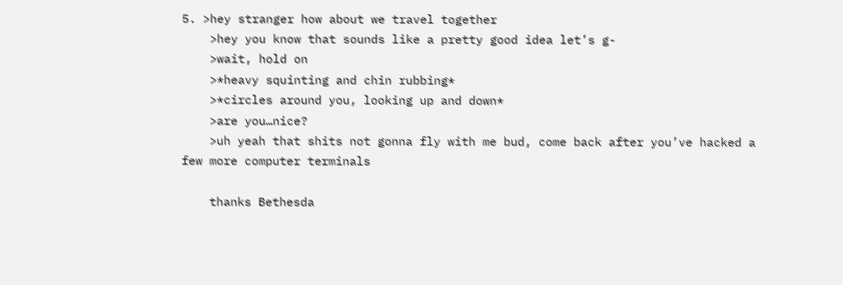5. >hey stranger how about we travel together
    >hey you know that sounds like a pretty good idea let’s g-
    >wait, hold on
    >*heavy squinting and chin rubbing*
    >*circles around you, looking up and down*
    >are you…nice?
    >uh yeah that shits not gonna fly with me bud, come back after you’ve hacked a few more computer terminals

    thanks Bethesda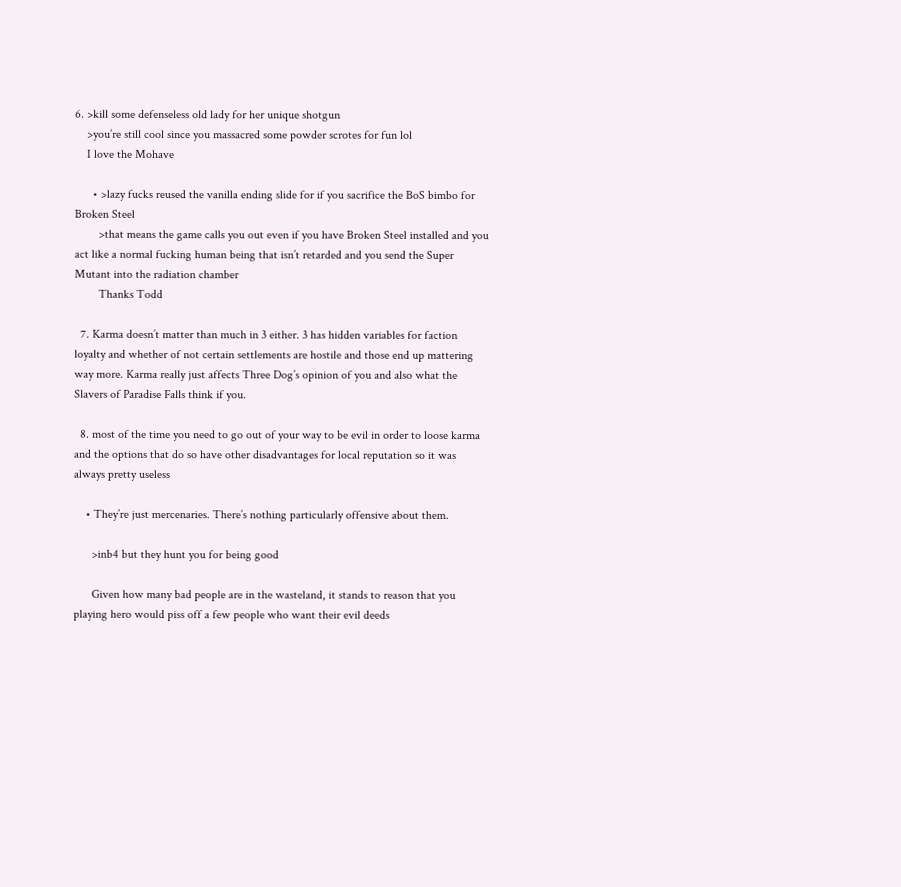6. >kill some defenseless old lady for her unique shotgun
    >you’re still cool since you massacred some powder scrotes for fun lol
    I love the Mohave

      • >lazy fucks reused the vanilla ending slide for if you sacrifice the BoS bimbo for Broken Steel
        >that means the game calls you out even if you have Broken Steel installed and you act like a normal fucking human being that isn’t retarded and you send the Super Mutant into the radiation chamber
        Thanks Todd

  7. Karma doesn’t matter than much in 3 either. 3 has hidden variables for faction loyalty and whether of not certain settlements are hostile and those end up mattering way more. Karma really just affects Three Dog’s opinion of you and also what the Slavers of Paradise Falls think if you.

  8. most of the time you need to go out of your way to be evil in order to loose karma and the options that do so have other disadvantages for local reputation so it was always pretty useless

    • They’re just mercenaries. There’s nothing particularly offensive about them.

      >inb4 but they hunt you for being good

      Given how many bad people are in the wasteland, it stands to reason that you playing hero would piss off a few people who want their evil deeds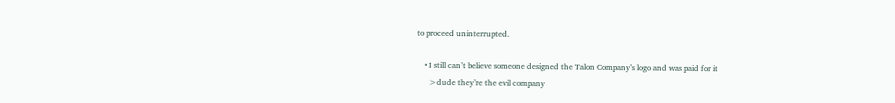to proceed uninterrupted.

    • I still can’t believe someone designed the Talon Company’s logo and was paid for it
      >dude they’re the evil company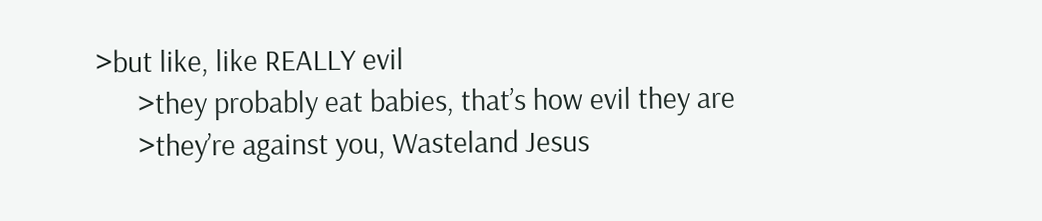>but like, like REALLY evil
      >they probably eat babies, that’s how evil they are
      >they’re against you, Wasteland Jesus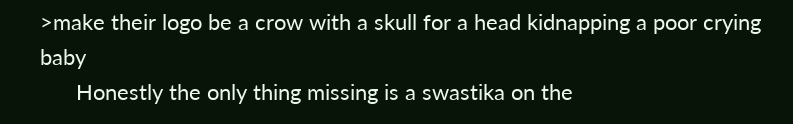>make their logo be a crow with a skull for a head kidnapping a poor crying baby
      Honestly the only thing missing is a swastika on the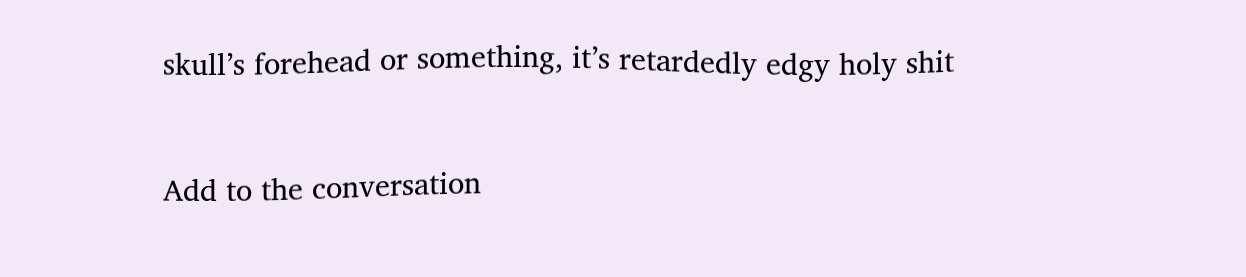skull’s forehead or something, it’s retardedly edgy holy shit


Add to the conversation